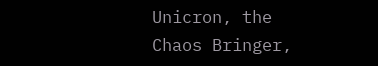Unicron, the Chaos Bringer,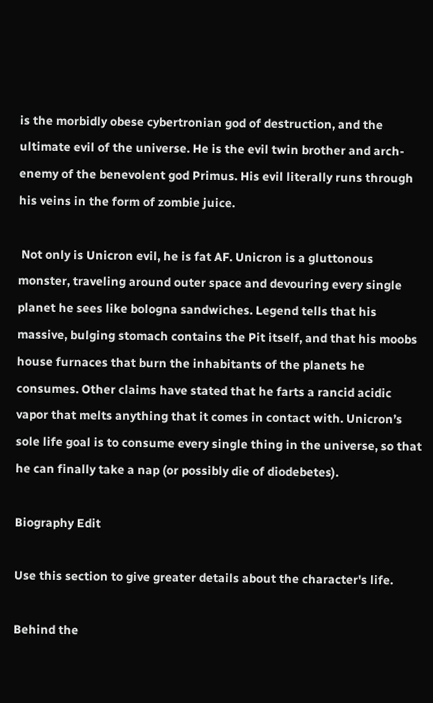is the morbidly obese cybertronian god of destruction, and the ultimate evil of the universe. He is the evil twin brother and arch-enemy of the benevolent god Primus. His evil literally runs through his veins in the form of zombie juice.

 Not only is Unicron evil, he is fat AF. Unicron is a gluttonous monster, traveling around outer space and devouring every single planet he sees like bologna sandwiches. Legend tells that his massive, bulging stomach contains the Pit itself, and that his moobs house furnaces that burn the inhabitants of the planets he consumes. Other claims have stated that he farts a rancid acidic vapor that melts anything that it comes in contact with. Unicron’s sole life goal is to consume every single thing in the universe, so that he can finally take a nap (or possibly die of diodebetes).

Biography Edit

Use this section to give greater details about the character's life.

Behind the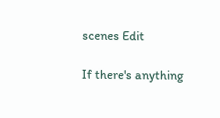scenes Edit

If there's anything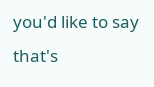you'd like to say that's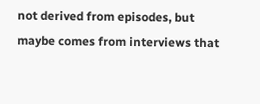not derived from episodes, but maybe comes from interviews that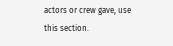actors or crew gave, use this section.